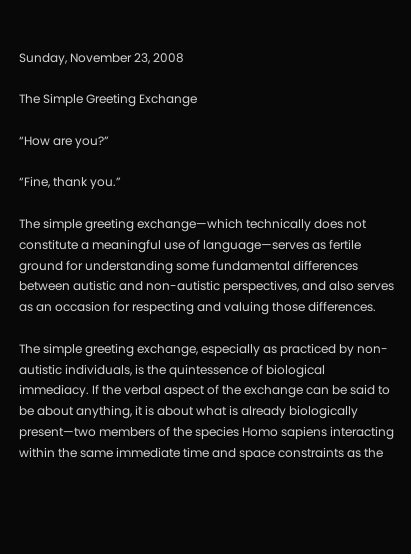Sunday, November 23, 2008

The Simple Greeting Exchange

“How are you?”

“Fine, thank you.”

The simple greeting exchange—which technically does not constitute a meaningful use of language—serves as fertile ground for understanding some fundamental differences between autistic and non-autistic perspectives, and also serves as an occasion for respecting and valuing those differences.

The simple greeting exchange, especially as practiced by non-autistic individuals, is the quintessence of biological immediacy. If the verbal aspect of the exchange can be said to be about anything, it is about what is already biologically present—two members of the species Homo sapiens interacting within the same immediate time and space constraints as the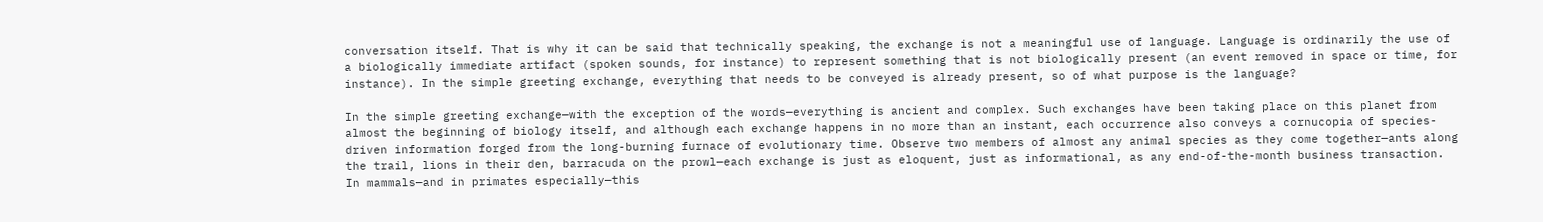conversation itself. That is why it can be said that technically speaking, the exchange is not a meaningful use of language. Language is ordinarily the use of a biologically immediate artifact (spoken sounds, for instance) to represent something that is not biologically present (an event removed in space or time, for instance). In the simple greeting exchange, everything that needs to be conveyed is already present, so of what purpose is the language?

In the simple greeting exchange—with the exception of the words—everything is ancient and complex. Such exchanges have been taking place on this planet from almost the beginning of biology itself, and although each exchange happens in no more than an instant, each occurrence also conveys a cornucopia of species-driven information forged from the long-burning furnace of evolutionary time. Observe two members of almost any animal species as they come together—ants along the trail, lions in their den, barracuda on the prowl—each exchange is just as eloquent, just as informational, as any end-of-the-month business transaction. In mammals—and in primates especially—this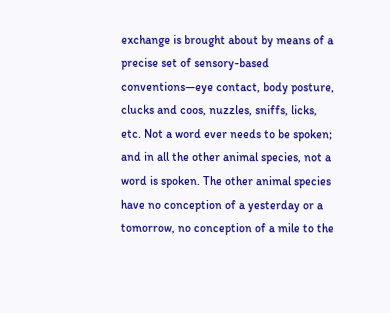exchange is brought about by means of a precise set of sensory-based conventions—eye contact, body posture, clucks and coos, nuzzles, sniffs, licks, etc. Not a word ever needs to be spoken; and in all the other animal species, not a word is spoken. The other animal species have no conception of a yesterday or a tomorrow, no conception of a mile to the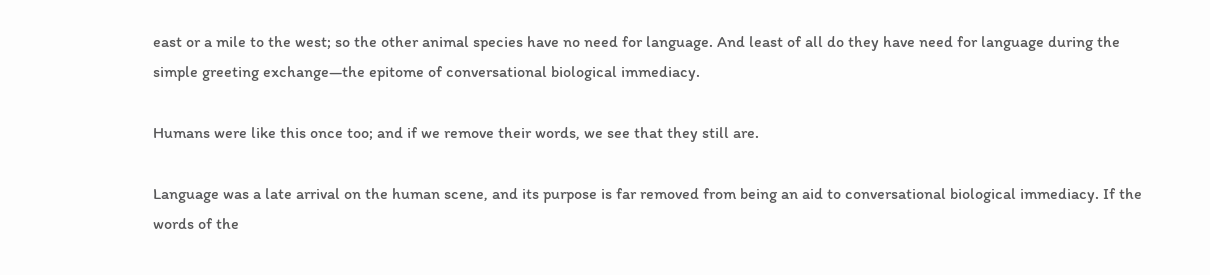east or a mile to the west; so the other animal species have no need for language. And least of all do they have need for language during the simple greeting exchange—the epitome of conversational biological immediacy.

Humans were like this once too; and if we remove their words, we see that they still are.

Language was a late arrival on the human scene, and its purpose is far removed from being an aid to conversational biological immediacy. If the words of the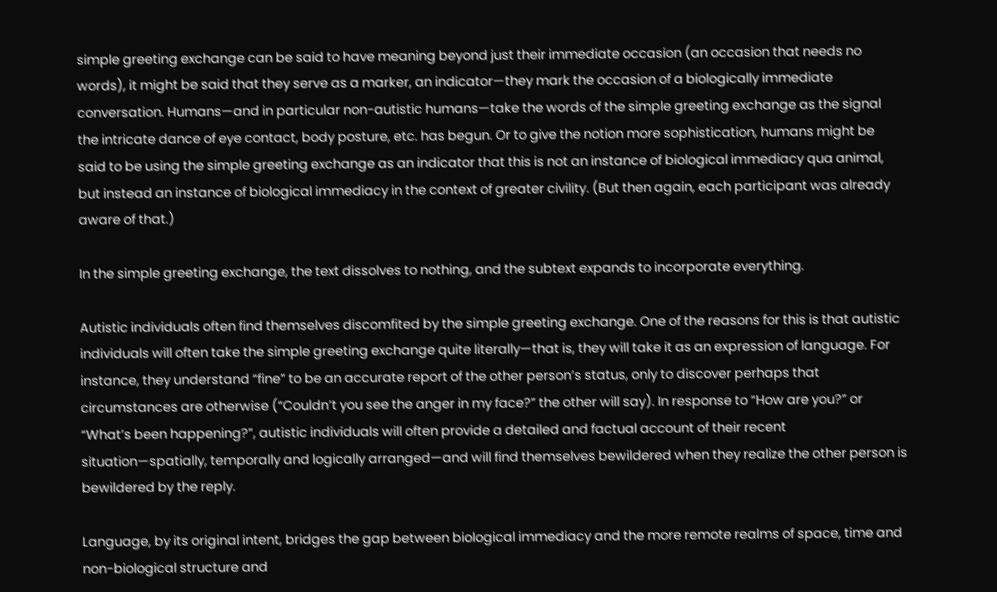simple greeting exchange can be said to have meaning beyond just their immediate occasion (an occasion that needs no words), it might be said that they serve as a marker, an indicator—they mark the occasion of a biologically immediate conversation. Humans—and in particular non-autistic humans—take the words of the simple greeting exchange as the signal the intricate dance of eye contact, body posture, etc. has begun. Or to give the notion more sophistication, humans might be said to be using the simple greeting exchange as an indicator that this is not an instance of biological immediacy qua animal, but instead an instance of biological immediacy in the context of greater civility. (But then again, each participant was already aware of that.)

In the simple greeting exchange, the text dissolves to nothing, and the subtext expands to incorporate everything.

Autistic individuals often find themselves discomfited by the simple greeting exchange. One of the reasons for this is that autistic individuals will often take the simple greeting exchange quite literally—that is, they will take it as an expression of language. For instance, they understand “fine” to be an accurate report of the other person’s status, only to discover perhaps that circumstances are otherwise (“Couldn’t you see the anger in my face?” the other will say). In response to “How are you?” or “What’s been happening?”, autistic individuals will often provide a detailed and factual account of their recent situation—spatially, temporally and logically arranged—and will find themselves bewildered when they realize the other person is bewildered by the reply.

Language, by its original intent, bridges the gap between biological immediacy and the more remote realms of space, time and non-biological structure and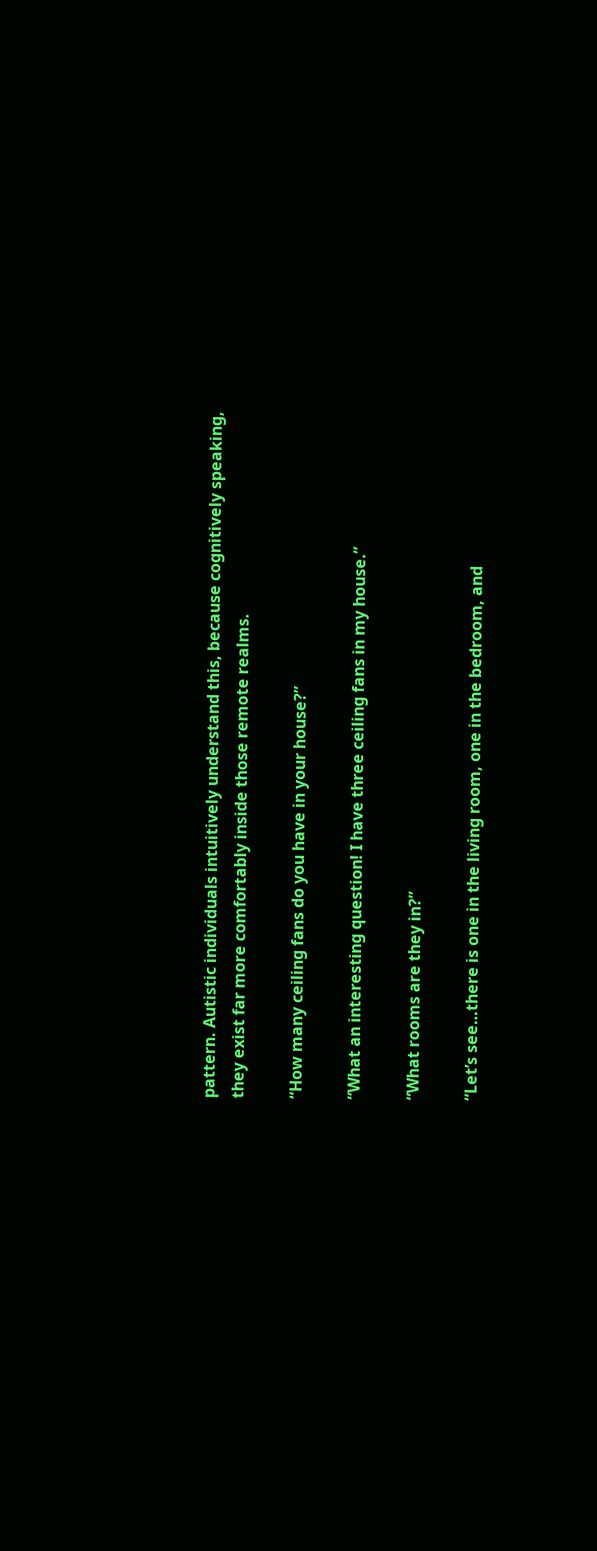pattern. Autistic individuals intuitively understand this, because cognitively speaking, they exist far more comfortably inside those remote realms.

“How many ceiling fans do you have in your house?”

“What an interesting question! I have three ceiling fans in my house.”

“What rooms are they in?”

“Let’s see…there is one in the living room, one in the bedroom, and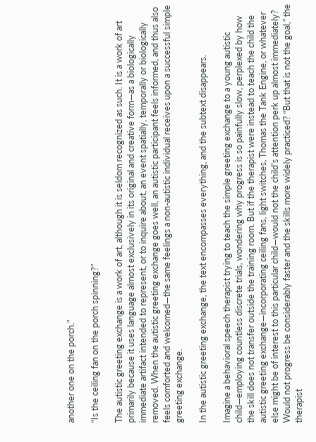another one on the porch.”

“Is the ceiling fan on the porch spinning?”

The autistic greeting exchange is a work of art, although it is seldom recognized as such. It is a work of art primarily because it uses language almost exclusively in its original and creative form—as a biologically immediate artifact intended to represent, or to inquire about, an event spatially, temporally or biologically removed. When the autistic greeting exchange goes well, an autistic participant feels informed, and thus also feels comforted and welcomed—the same feelings a non-autistic individual receives upon a successful simple greeting exchange.

In the autistic greeting exchange, the text encompasses everything, and the subtext disappears.

Imagine a behavioral speech therapist trying to teach the simple greeting exchange to a young autistic child—employing countless discrete trials, wondering why progress is so painfully slow, perplexed by how the skill does not transfer outside the training room. But if the therapist were instead to teach the child the autistic greeting exchange—incorporating ceiling fans, light switches, Thomas the Tank Engine, or whatever else might be of interest to this particular child—would not the child’s attention perk up almost immediately? Would not progress be considerably faster and the skills more widely practiced? “But that is not the goal,” the therapist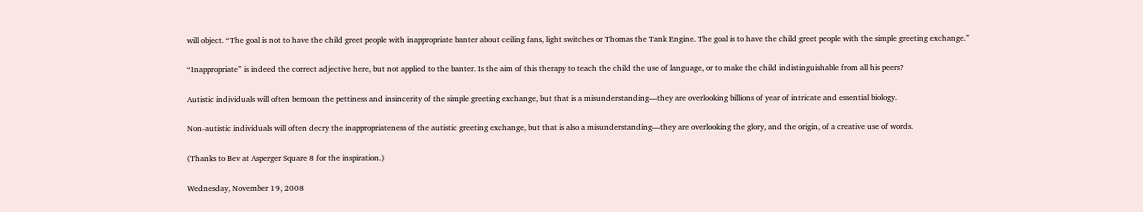will object. “The goal is not to have the child greet people with inappropriate banter about ceiling fans, light switches or Thomas the Tank Engine. The goal is to have the child greet people with the simple greeting exchange.”

“Inappropriate” is indeed the correct adjective here, but not applied to the banter. Is the aim of this therapy to teach the child the use of language, or to make the child indistinguishable from all his peers?

Autistic individuals will often bemoan the pettiness and insincerity of the simple greeting exchange, but that is a misunderstanding—they are overlooking billions of year of intricate and essential biology.

Non-autistic individuals will often decry the inappropriateness of the autistic greeting exchange, but that is also a misunderstanding—they are overlooking the glory, and the origin, of a creative use of words.

(Thanks to Bev at Asperger Square 8 for the inspiration.)

Wednesday, November 19, 2008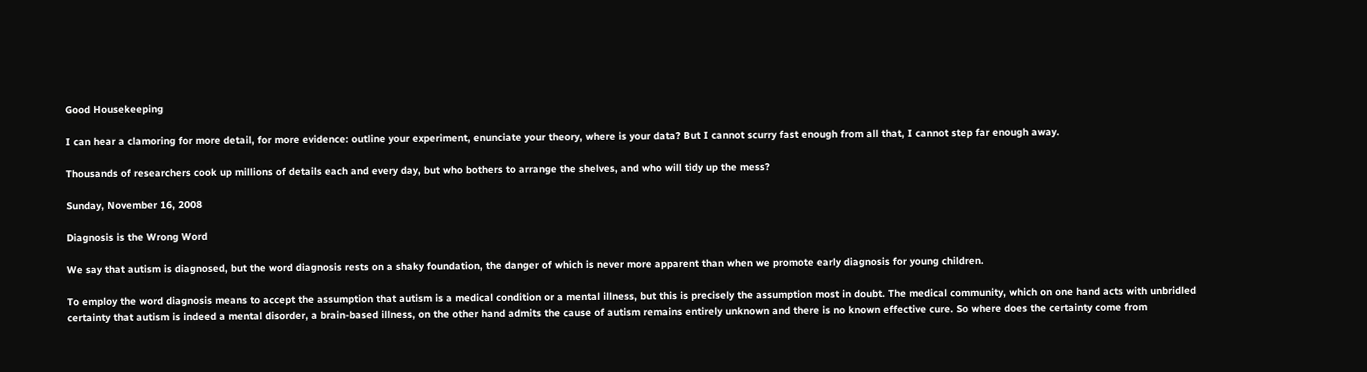Good Housekeeping

I can hear a clamoring for more detail, for more evidence: outline your experiment, enunciate your theory, where is your data? But I cannot scurry fast enough from all that, I cannot step far enough away.

Thousands of researchers cook up millions of details each and every day, but who bothers to arrange the shelves, and who will tidy up the mess?

Sunday, November 16, 2008

Diagnosis is the Wrong Word

We say that autism is diagnosed, but the word diagnosis rests on a shaky foundation, the danger of which is never more apparent than when we promote early diagnosis for young children.

To employ the word diagnosis means to accept the assumption that autism is a medical condition or a mental illness, but this is precisely the assumption most in doubt. The medical community, which on one hand acts with unbridled certainty that autism is indeed a mental disorder, a brain-based illness, on the other hand admits the cause of autism remains entirely unknown and there is no known effective cure. So where does the certainty come from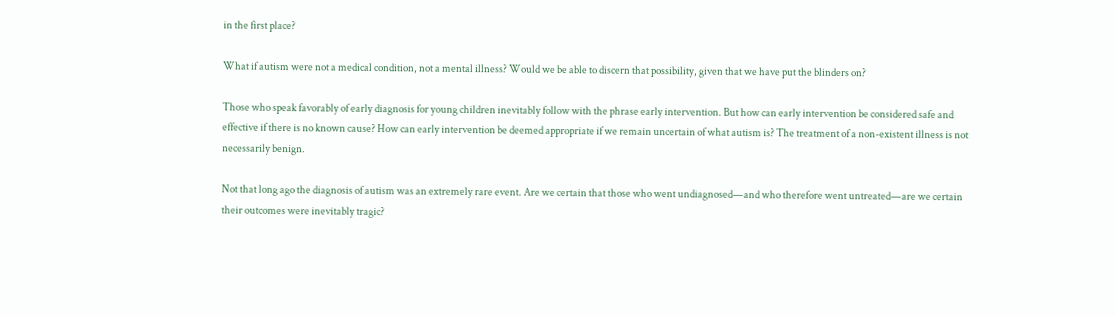in the first place?

What if autism were not a medical condition, not a mental illness? Would we be able to discern that possibility, given that we have put the blinders on?

Those who speak favorably of early diagnosis for young children inevitably follow with the phrase early intervention. But how can early intervention be considered safe and effective if there is no known cause? How can early intervention be deemed appropriate if we remain uncertain of what autism is? The treatment of a non-existent illness is not necessarily benign.

Not that long ago the diagnosis of autism was an extremely rare event. Are we certain that those who went undiagnosed—and who therefore went untreated—are we certain their outcomes were inevitably tragic?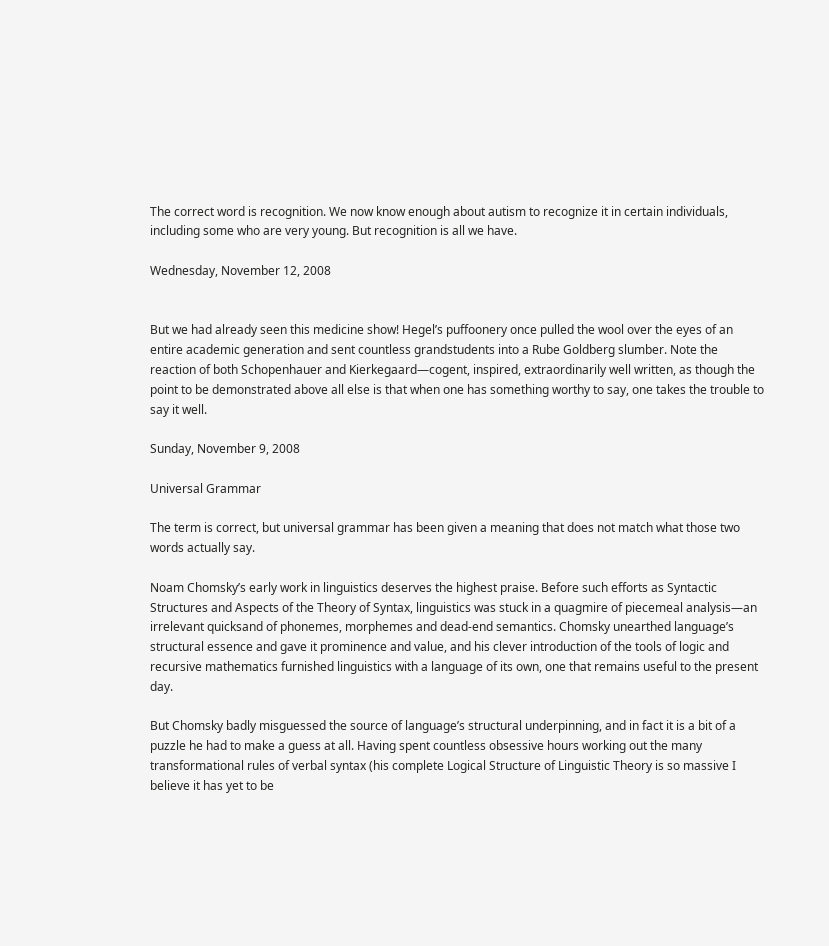The correct word is recognition. We now know enough about autism to recognize it in certain individuals, including some who are very young. But recognition is all we have.

Wednesday, November 12, 2008


But we had already seen this medicine show! Hegel’s puffoonery once pulled the wool over the eyes of an entire academic generation and sent countless grandstudents into a Rube Goldberg slumber. Note the reaction of both Schopenhauer and Kierkegaard—cogent, inspired, extraordinarily well written, as though the point to be demonstrated above all else is that when one has something worthy to say, one takes the trouble to say it well.

Sunday, November 9, 2008

Universal Grammar

The term is correct, but universal grammar has been given a meaning that does not match what those two words actually say.

Noam Chomsky’s early work in linguistics deserves the highest praise. Before such efforts as Syntactic Structures and Aspects of the Theory of Syntax, linguistics was stuck in a quagmire of piecemeal analysis—an irrelevant quicksand of phonemes, morphemes and dead-end semantics. Chomsky unearthed language’s structural essence and gave it prominence and value, and his clever introduction of the tools of logic and recursive mathematics furnished linguistics with a language of its own, one that remains useful to the present day.

But Chomsky badly misguessed the source of language’s structural underpinning, and in fact it is a bit of a puzzle he had to make a guess at all. Having spent countless obsessive hours working out the many transformational rules of verbal syntax (his complete Logical Structure of Linguistic Theory is so massive I believe it has yet to be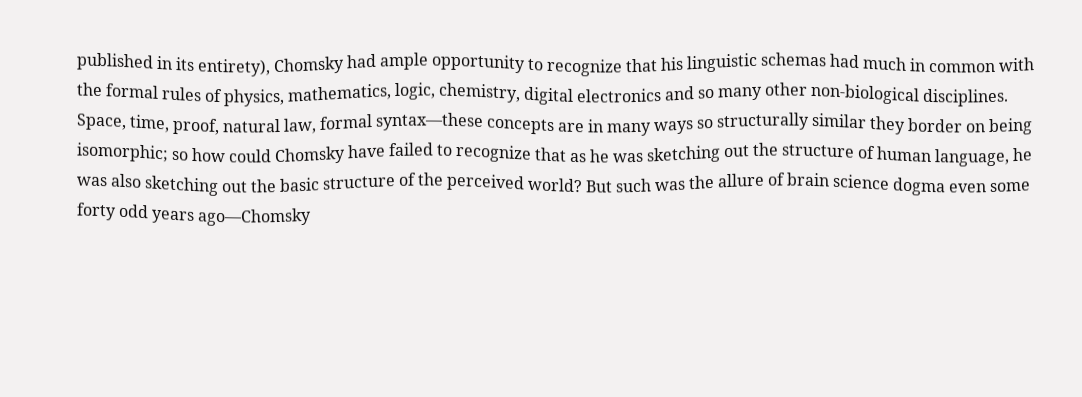published in its entirety), Chomsky had ample opportunity to recognize that his linguistic schemas had much in common with the formal rules of physics, mathematics, logic, chemistry, digital electronics and so many other non-biological disciplines. Space, time, proof, natural law, formal syntax—these concepts are in many ways so structurally similar they border on being isomorphic; so how could Chomsky have failed to recognize that as he was sketching out the structure of human language, he was also sketching out the basic structure of the perceived world? But such was the allure of brain science dogma even some forty odd years ago—Chomsky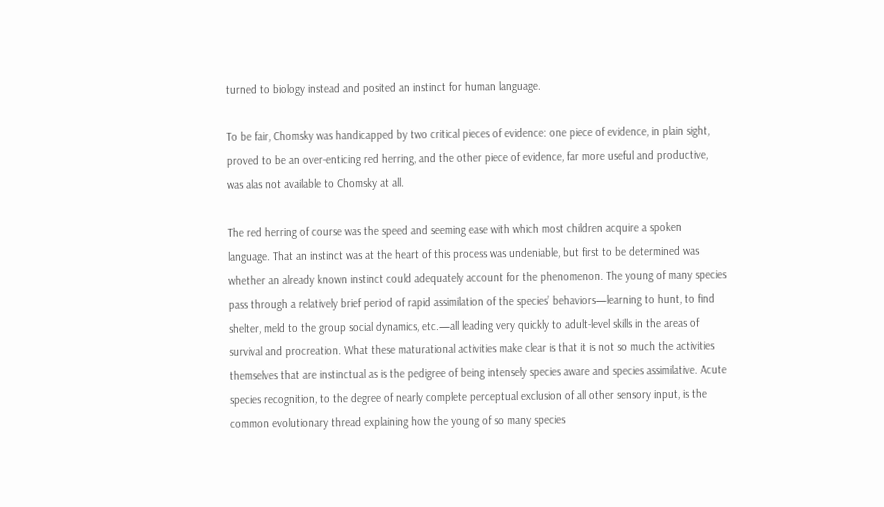turned to biology instead and posited an instinct for human language.

To be fair, Chomsky was handicapped by two critical pieces of evidence: one piece of evidence, in plain sight, proved to be an over-enticing red herring, and the other piece of evidence, far more useful and productive, was alas not available to Chomsky at all.

The red herring of course was the speed and seeming ease with which most children acquire a spoken language. That an instinct was at the heart of this process was undeniable, but first to be determined was whether an already known instinct could adequately account for the phenomenon. The young of many species pass through a relatively brief period of rapid assimilation of the species’ behaviors—learning to hunt, to find shelter, meld to the group social dynamics, etc.—all leading very quickly to adult-level skills in the areas of survival and procreation. What these maturational activities make clear is that it is not so much the activities themselves that are instinctual as is the pedigree of being intensely species aware and species assimilative. Acute species recognition, to the degree of nearly complete perceptual exclusion of all other sensory input, is the common evolutionary thread explaining how the young of so many species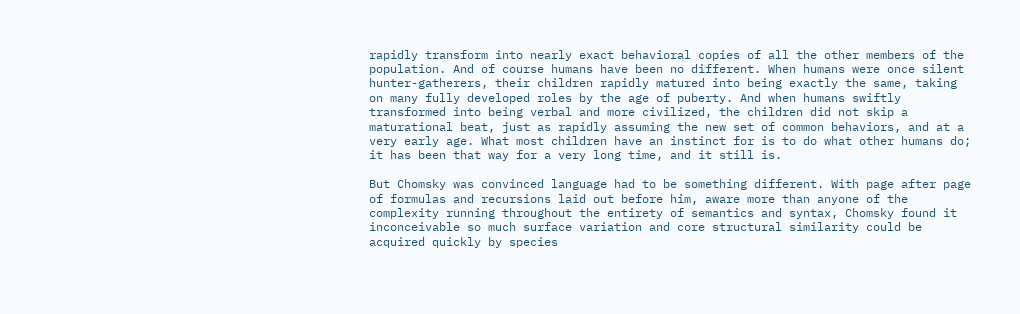rapidly transform into nearly exact behavioral copies of all the other members of the population. And of course humans have been no different. When humans were once silent hunter-gatherers, their children rapidly matured into being exactly the same, taking on many fully developed roles by the age of puberty. And when humans swiftly transformed into being verbal and more civilized, the children did not skip a maturational beat, just as rapidly assuming the new set of common behaviors, and at a very early age. What most children have an instinct for is to do what other humans do; it has been that way for a very long time, and it still is.

But Chomsky was convinced language had to be something different. With page after page of formulas and recursions laid out before him, aware more than anyone of the complexity running throughout the entirety of semantics and syntax, Chomsky found it inconceivable so much surface variation and core structural similarity could be acquired quickly by species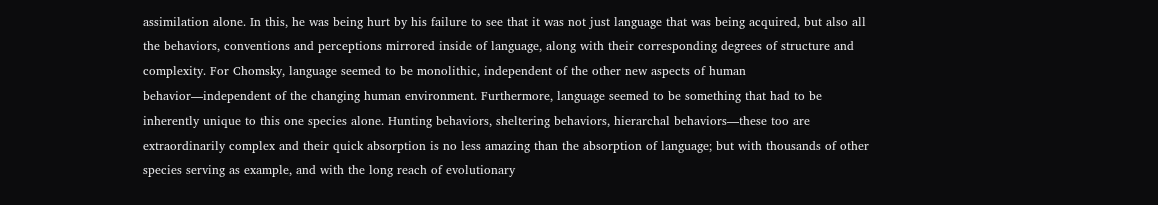assimilation alone. In this, he was being hurt by his failure to see that it was not just language that was being acquired, but also all the behaviors, conventions and perceptions mirrored inside of language, along with their corresponding degrees of structure and complexity. For Chomsky, language seemed to be monolithic, independent of the other new aspects of human behavior—independent of the changing human environment. Furthermore, language seemed to be something that had to be inherently unique to this one species alone. Hunting behaviors, sheltering behaviors, hierarchal behaviors—these too are extraordinarily complex and their quick absorption is no less amazing than the absorption of language; but with thousands of other species serving as example, and with the long reach of evolutionary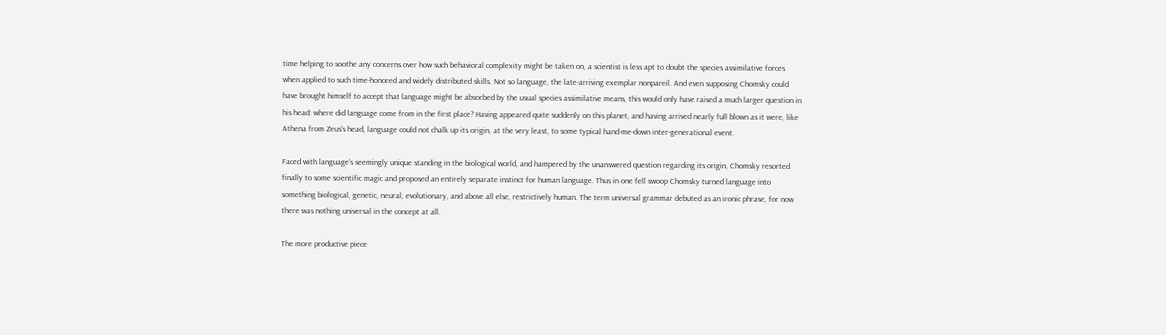time helping to soothe any concerns over how such behavioral complexity might be taken on, a scientist is less apt to doubt the species assimilative forces when applied to such time-honored and widely distributed skills. Not so language, the late-arriving exemplar nonpareil. And even supposing Chomsky could have brought himself to accept that language might be absorbed by the usual species assimilative means, this would only have raised a much larger question in his head: where did language come from in the first place? Having appeared quite suddenly on this planet, and having arrived nearly full blown as it were, like Athena from Zeus’s head, language could not chalk up its origin, at the very least, to some typical hand-me-down inter-generational event.

Faced with language’s seemingly unique standing in the biological world, and hampered by the unanswered question regarding its origin, Chomsky resorted finally to some scientific magic and proposed an entirely separate instinct for human language. Thus in one fell swoop Chomsky turned language into something biological, genetic, neural, evolutionary, and above all else, restrictively human. The term universal grammar debuted as an ironic phrase, for now there was nothing universal in the concept at all.

The more productive piece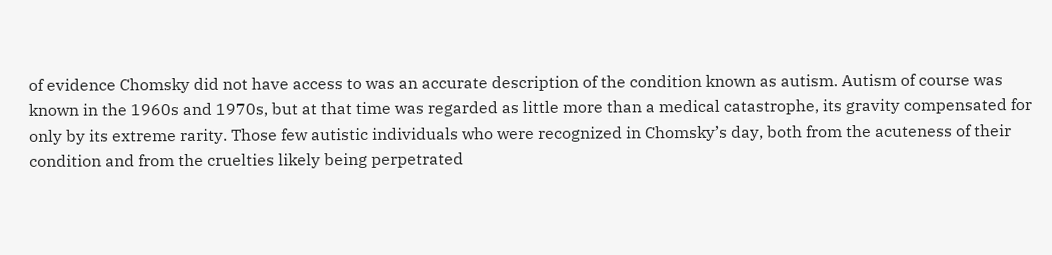of evidence Chomsky did not have access to was an accurate description of the condition known as autism. Autism of course was known in the 1960s and 1970s, but at that time was regarded as little more than a medical catastrophe, its gravity compensated for only by its extreme rarity. Those few autistic individuals who were recognized in Chomsky’s day, both from the acuteness of their condition and from the cruelties likely being perpetrated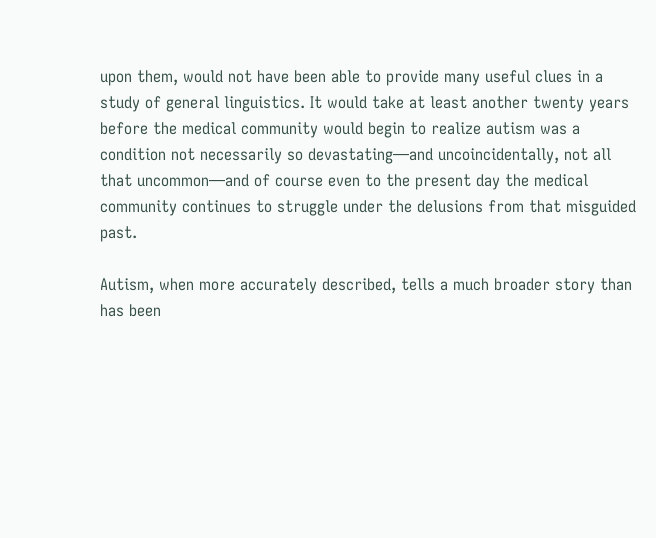upon them, would not have been able to provide many useful clues in a study of general linguistics. It would take at least another twenty years before the medical community would begin to realize autism was a condition not necessarily so devastating—and uncoincidentally, not all that uncommon—and of course even to the present day the medical community continues to struggle under the delusions from that misguided past.

Autism, when more accurately described, tells a much broader story than has been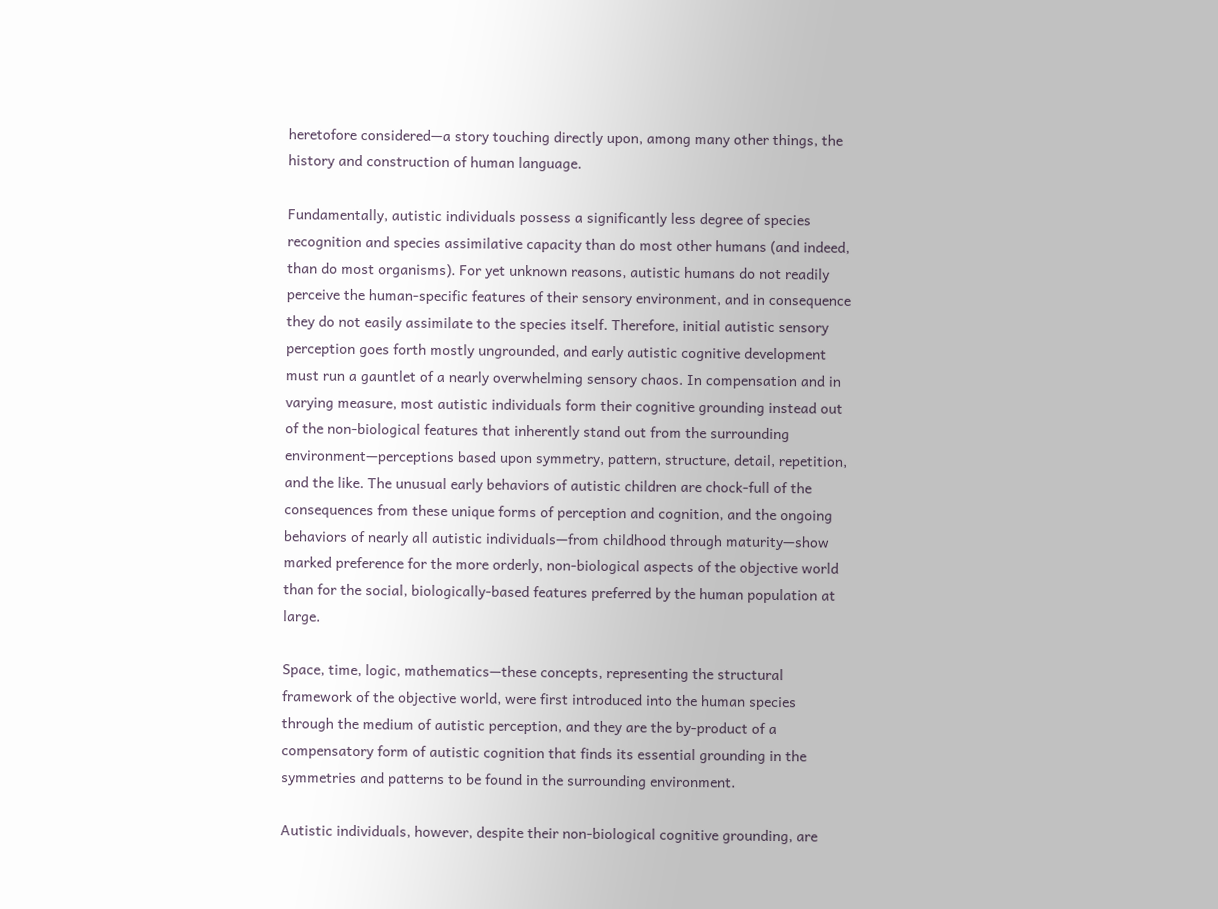heretofore considered—a story touching directly upon, among many other things, the history and construction of human language.

Fundamentally, autistic individuals possess a significantly less degree of species recognition and species assimilative capacity than do most other humans (and indeed, than do most organisms). For yet unknown reasons, autistic humans do not readily perceive the human-specific features of their sensory environment, and in consequence they do not easily assimilate to the species itself. Therefore, initial autistic sensory perception goes forth mostly ungrounded, and early autistic cognitive development must run a gauntlet of a nearly overwhelming sensory chaos. In compensation and in varying measure, most autistic individuals form their cognitive grounding instead out of the non-biological features that inherently stand out from the surrounding environment—perceptions based upon symmetry, pattern, structure, detail, repetition, and the like. The unusual early behaviors of autistic children are chock-full of the consequences from these unique forms of perception and cognition, and the ongoing behaviors of nearly all autistic individuals—from childhood through maturity—show marked preference for the more orderly, non-biological aspects of the objective world than for the social, biologically-based features preferred by the human population at large.

Space, time, logic, mathematics—these concepts, representing the structural framework of the objective world, were first introduced into the human species through the medium of autistic perception, and they are the by-product of a compensatory form of autistic cognition that finds its essential grounding in the symmetries and patterns to be found in the surrounding environment.

Autistic individuals, however, despite their non-biological cognitive grounding, are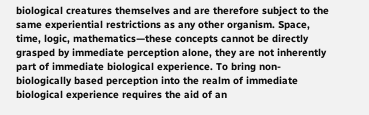biological creatures themselves and are therefore subject to the same experiential restrictions as any other organism. Space, time, logic, mathematics—these concepts cannot be directly grasped by immediate perception alone, they are not inherently part of immediate biological experience. To bring non-biologically based perception into the realm of immediate biological experience requires the aid of an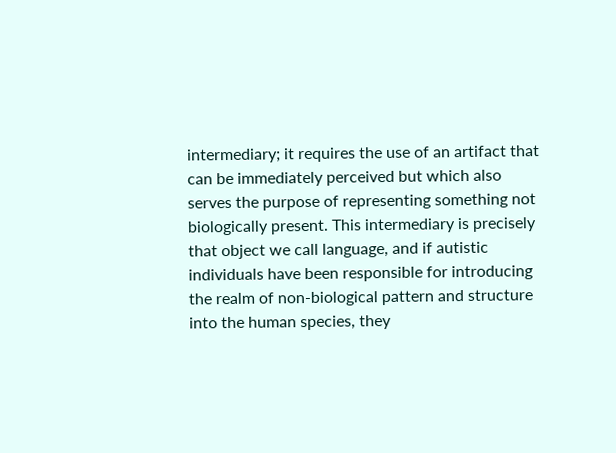intermediary; it requires the use of an artifact that can be immediately perceived but which also serves the purpose of representing something not biologically present. This intermediary is precisely that object we call language, and if autistic individuals have been responsible for introducing the realm of non-biological pattern and structure into the human species, they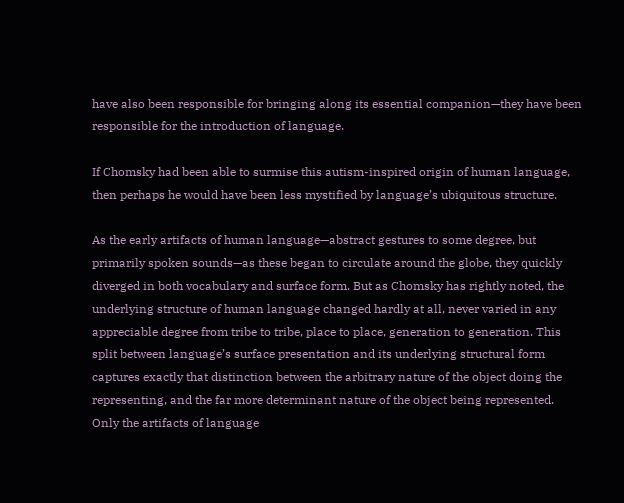have also been responsible for bringing along its essential companion—they have been responsible for the introduction of language.

If Chomsky had been able to surmise this autism-inspired origin of human language, then perhaps he would have been less mystified by language’s ubiquitous structure.

As the early artifacts of human language—abstract gestures to some degree, but primarily spoken sounds—as these began to circulate around the globe, they quickly diverged in both vocabulary and surface form. But as Chomsky has rightly noted, the underlying structure of human language changed hardly at all, never varied in any appreciable degree from tribe to tribe, place to place, generation to generation. This split between language’s surface presentation and its underlying structural form captures exactly that distinction between the arbitrary nature of the object doing the representing, and the far more determinant nature of the object being represented. Only the artifacts of language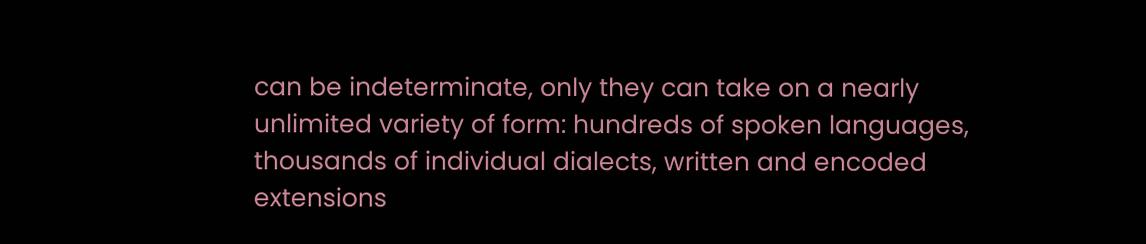can be indeterminate, only they can take on a nearly unlimited variety of form: hundreds of spoken languages, thousands of individual dialects, written and encoded extensions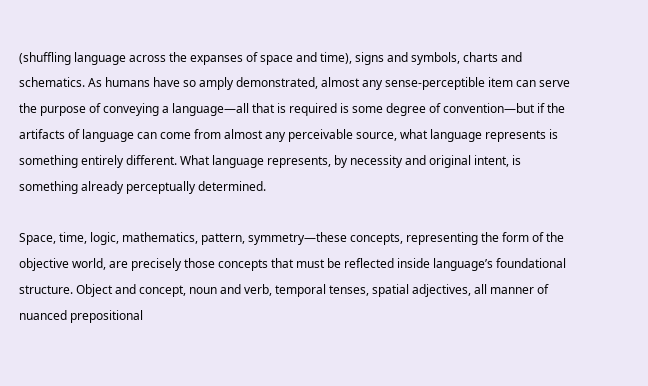(shuffling language across the expanses of space and time), signs and symbols, charts and schematics. As humans have so amply demonstrated, almost any sense-perceptible item can serve the purpose of conveying a language—all that is required is some degree of convention—but if the artifacts of language can come from almost any perceivable source, what language represents is something entirely different. What language represents, by necessity and original intent, is something already perceptually determined.

Space, time, logic, mathematics, pattern, symmetry—these concepts, representing the form of the objective world, are precisely those concepts that must be reflected inside language’s foundational structure. Object and concept, noun and verb, temporal tenses, spatial adjectives, all manner of nuanced prepositional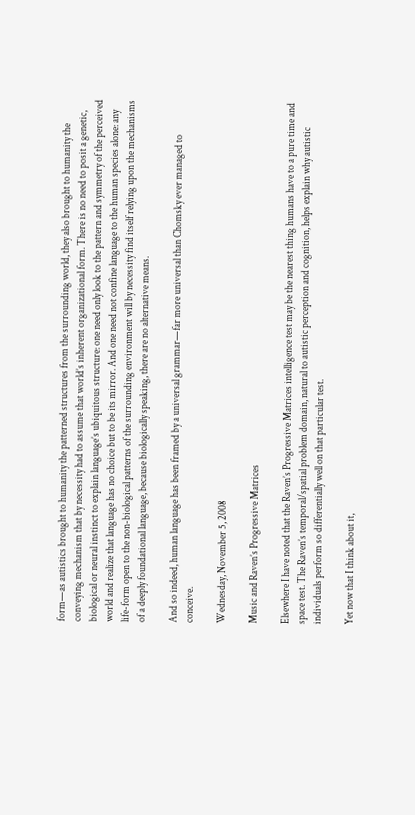form—as autistics brought to humanity the patterned structures from the surrounding world, they also brought to humanity the conveying mechanism that by necessity had to assume that world’s inherent organizational form. There is no need to posit a genetic, biological or neural instinct to explain language’s ubiquitous structure: one need only look to the pattern and symmetry of the perceived world and realize that language has no choice but to be its mirror. And one need not confine language to the human species alone: any life-form open to the non-biological patterns of the surrounding environment will by necessity find itself relying upon the mechanisms of a deeply foundational language, because biologically speaking, there are no alternative means.

And so indeed, human language has been framed by a universal grammar—far more universal than Chomsky ever managed to conceive.

Wednesday, November 5, 2008

Music and Raven’s Progressive Matrices

Elsewhere I have noted that the Raven’s Progressive Matrices intelligence test may be the nearest thing humans have to a pure time and space test. The Raven’s temporal/spatial problem domain, natural to autistic perception and cognition, helps explain why autistic individuals perform so differentially well on that particular test.

Yet now that I think about it,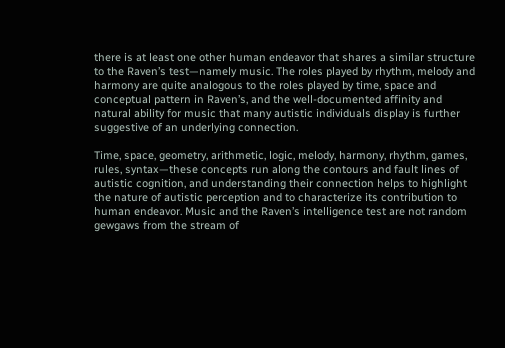there is at least one other human endeavor that shares a similar structure to the Raven’s test—namely music. The roles played by rhythm, melody and harmony are quite analogous to the roles played by time, space and conceptual pattern in Raven’s, and the well-documented affinity and natural ability for music that many autistic individuals display is further suggestive of an underlying connection.

Time, space, geometry, arithmetic, logic, melody, harmony, rhythm, games, rules, syntax—these concepts run along the contours and fault lines of autistic cognition, and understanding their connection helps to highlight the nature of autistic perception and to characterize its contribution to human endeavor. Music and the Raven’s intelligence test are not random gewgaws from the stream of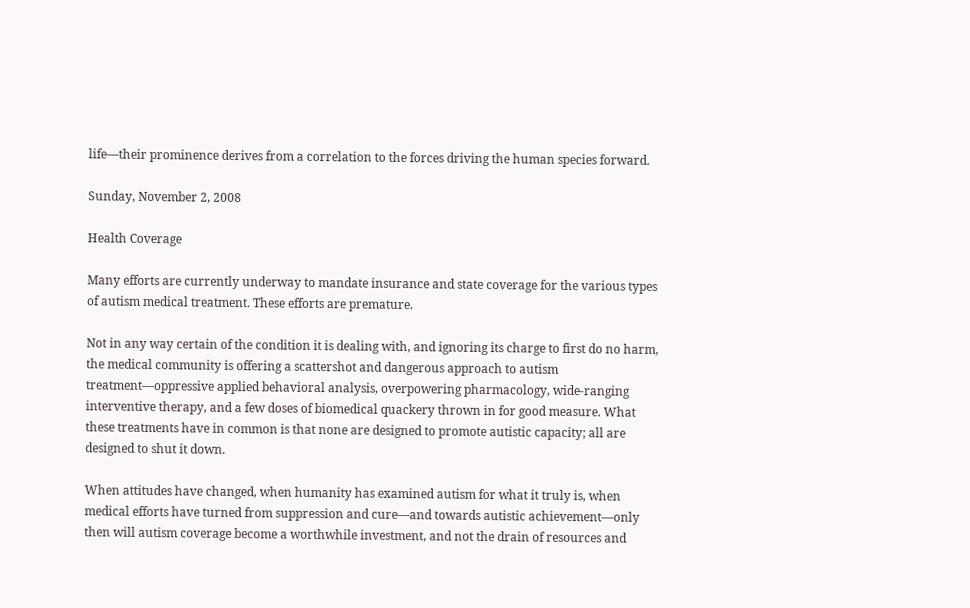life—their prominence derives from a correlation to the forces driving the human species forward.

Sunday, November 2, 2008

Health Coverage

Many efforts are currently underway to mandate insurance and state coverage for the various types of autism medical treatment. These efforts are premature.

Not in any way certain of the condition it is dealing with, and ignoring its charge to first do no harm, the medical community is offering a scattershot and dangerous approach to autism treatment—oppressive applied behavioral analysis, overpowering pharmacology, wide-ranging interventive therapy, and a few doses of biomedical quackery thrown in for good measure. What these treatments have in common is that none are designed to promote autistic capacity; all are designed to shut it down.

When attitudes have changed, when humanity has examined autism for what it truly is, when medical efforts have turned from suppression and cure—and towards autistic achievement—only then will autism coverage become a worthwhile investment, and not the drain of resources and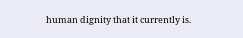human dignity that it currently is.